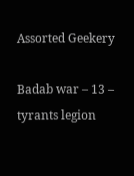Assorted Geekery

Badab war – 13 – tyrants legion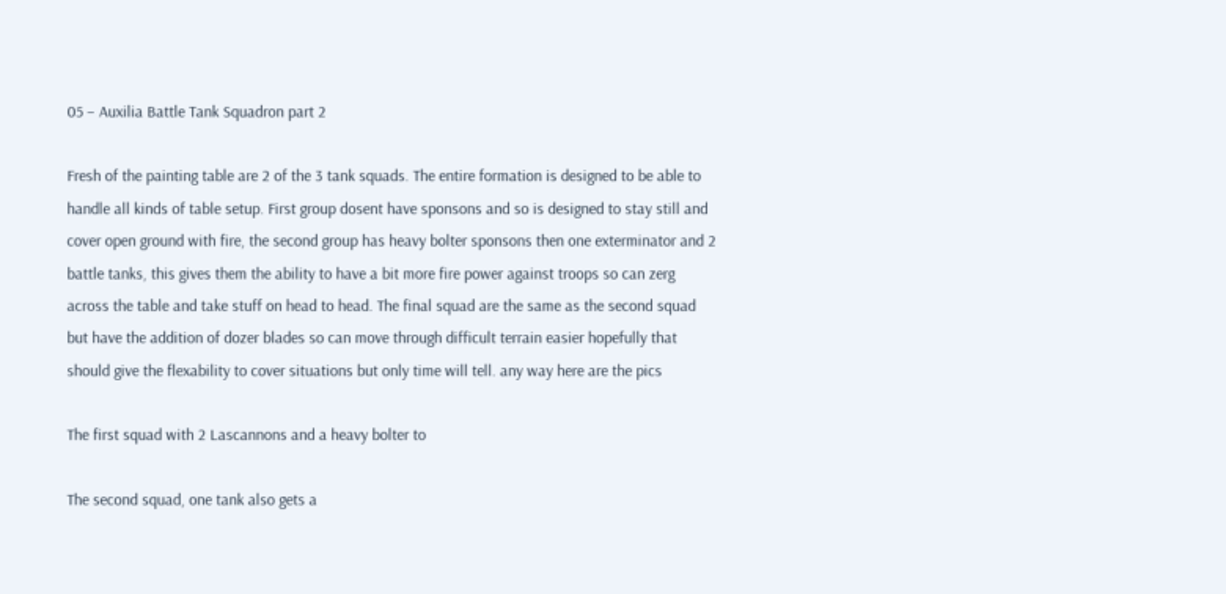05 – Auxilia Battle Tank Squadron part 2

Fresh of the painting table are 2 of the 3 tank squads. The entire formation is designed to be able to handle all kinds of table setup. First group dosent have sponsons and so is designed to stay still and cover open ground with fire, the second group has heavy bolter sponsons then one exterminator and 2 battle tanks, this gives them the ability to have a bit more fire power against troops so can zerg across the table and take stuff on head to head. The final squad are the same as the second squad but have the addition of dozer blades so can move through difficult terrain easier hopefully that should give the flexability to cover situations but only time will tell. any way here are the pics

The first squad with 2 Lascannons and a heavy bolter to

The second squad, one tank also gets a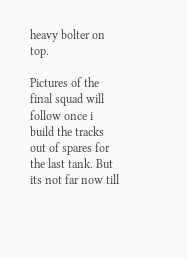heavy bolter on top.

Pictures of the final squad will follow once i build the tracks out of spares for the last tank. But its not far now till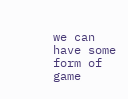we can have some form of game